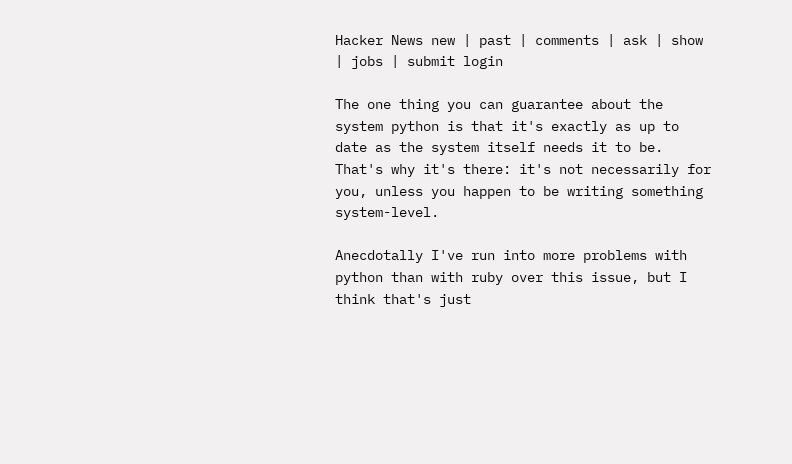Hacker News new | past | comments | ask | show | jobs | submit login

The one thing you can guarantee about the system python is that it's exactly as up to date as the system itself needs it to be. That's why it's there: it's not necessarily for you, unless you happen to be writing something system-level.

Anecdotally I've run into more problems with python than with ruby over this issue, but I think that's just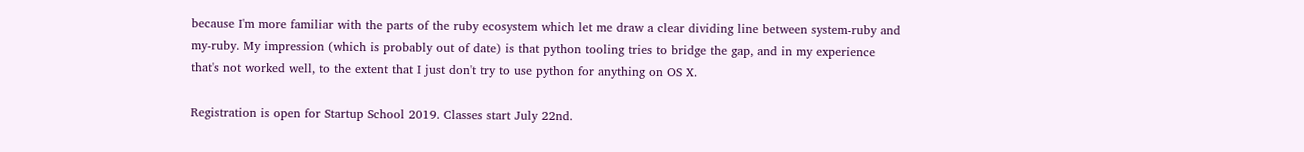because I'm more familiar with the parts of the ruby ecosystem which let me draw a clear dividing line between system-ruby and my-ruby. My impression (which is probably out of date) is that python tooling tries to bridge the gap, and in my experience that's not worked well, to the extent that I just don't try to use python for anything on OS X.

Registration is open for Startup School 2019. Classes start July 22nd.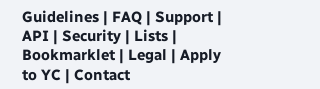Guidelines | FAQ | Support | API | Security | Lists | Bookmarklet | Legal | Apply to YC | Contact